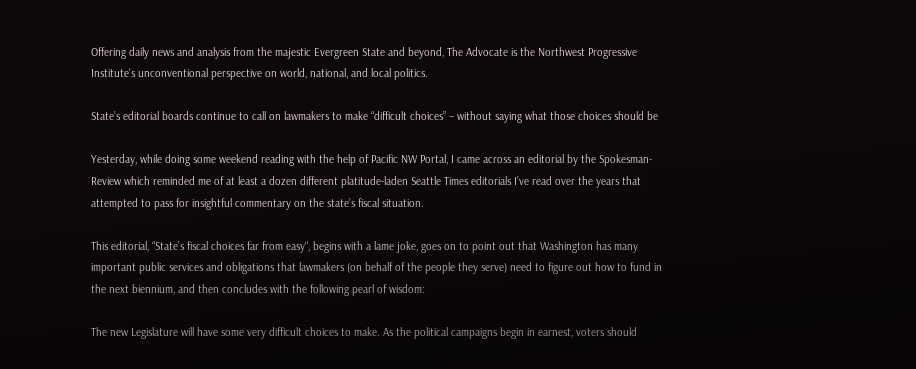Offering daily news and analysis from the majestic Evergreen State and beyond, The Advocate is the Northwest Progressive Institute's unconventional perspective on world, national, and local politics.

State’s editorial boards continue to call on lawmakers to make “difficult choices” – without saying what those choices should be

Yesterday, while doing some weekend reading with the help of Pacific NW Portal, I came across an editorial by the Spokesman-Review which reminded me of at least a dozen different platitude-laden Seattle Times editorials I’ve read over the years that attempted to pass for insightful commentary on the state’s fiscal situation.

This editorial, “State’s fiscal choices far from easy“, begins with a lame joke, goes on to point out that Washington has many important public services and obligations that lawmakers (on behalf of the people they serve) need to figure out how to fund in the next biennium, and then concludes with the following pearl of wisdom:

The new Legislature will have some very difficult choices to make. As the political campaigns begin in earnest, voters should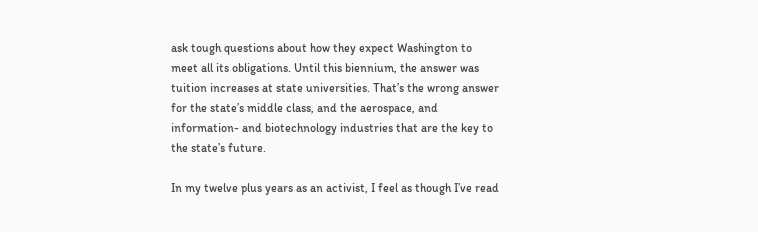ask tough questions about how they expect Washington to meet all its obligations. Until this biennium, the answer was tuition increases at state universities. That’s the wrong answer for the state’s middle class, and the aerospace, and information- and biotechnology industries that are the key to the state’s future.

In my twelve plus years as an activist, I feel as though I’ve read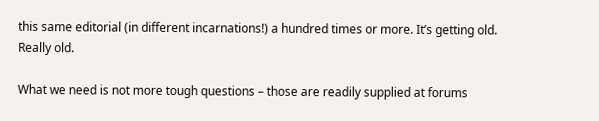this same editorial (in different incarnations!) a hundred times or more. It’s getting old. Really old.

What we need is not more tough questions – those are readily supplied at forums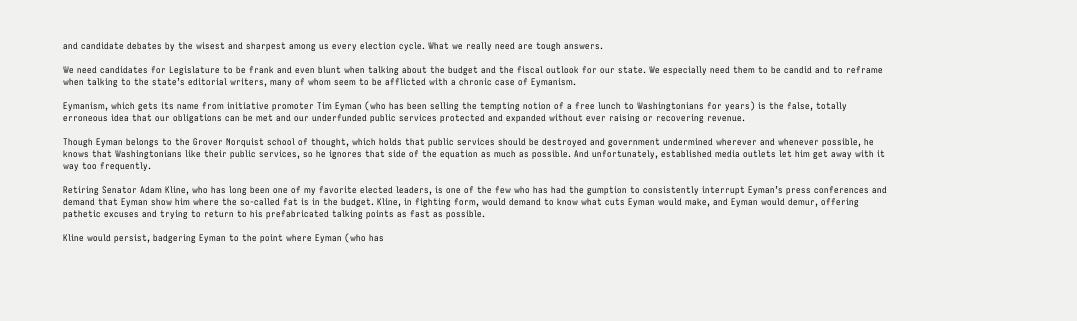and candidate debates by the wisest and sharpest among us every election cycle. What we really need are tough answers.

We need candidates for Legislature to be frank and even blunt when talking about the budget and the fiscal outlook for our state. We especially need them to be candid and to reframe when talking to the state’s editorial writers, many of whom seem to be afflicted with a chronic case of Eymanism.

Eymanism, which gets its name from initiative promoter Tim Eyman (who has been selling the tempting notion of a free lunch to Washingtonians for years) is the false, totally erroneous idea that our obligations can be met and our underfunded public services protected and expanded without ever raising or recovering revenue.

Though Eyman belongs to the Grover Norquist school of thought, which holds that public services should be destroyed and government undermined wherever and whenever possible, he knows that Washingtonians like their public services, so he ignores that side of the equation as much as possible. And unfortunately, established media outlets let him get away with it way too frequently.

Retiring Senator Adam Kline, who has long been one of my favorite elected leaders, is one of the few who has had the gumption to consistently interrupt Eyman’s press conferences and demand that Eyman show him where the so-called fat is in the budget. Kline, in fighting form, would demand to know what cuts Eyman would make, and Eyman would demur, offering pathetic excuses and trying to return to his prefabricated talking points as fast as possible.

Kline would persist, badgering Eyman to the point where Eyman (who has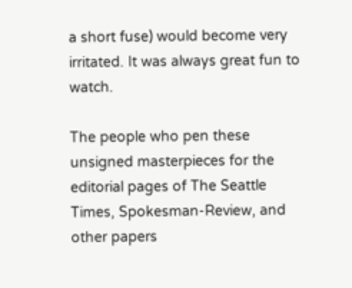a short fuse) would become very irritated. It was always great fun to watch.

The people who pen these unsigned masterpieces for the editorial pages of The Seattle Times, Spokesman-Review, and other papers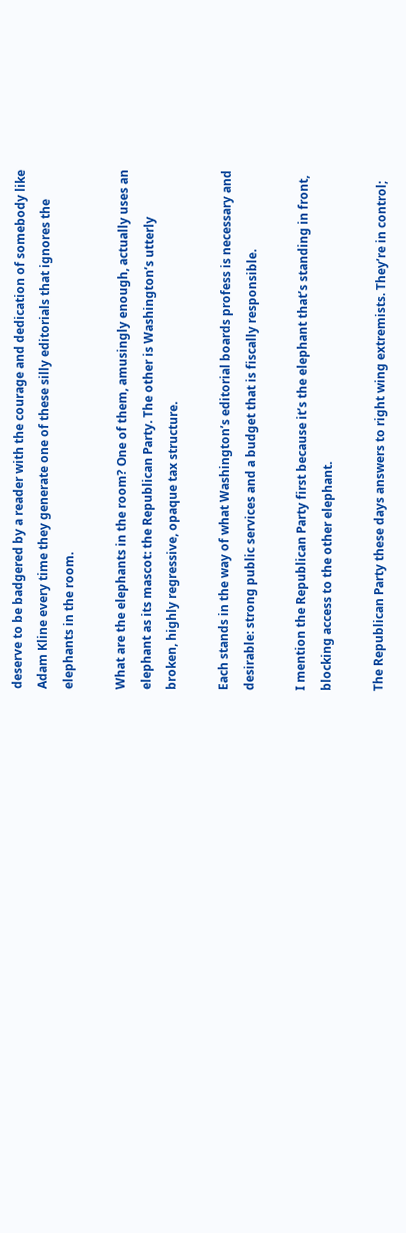deserve to be badgered by a reader with the courage and dedication of somebody like Adam Kline every time they generate one of these silly editorials that ignores the elephants in the room.

What are the elephants in the room? One of them, amusingly enough, actually uses an elephant as its mascot: the Republican Party. The other is Washington’s utterly broken, highly regressive, opaque tax structure.

Each stands in the way of what Washington’s editorial boards profess is necessary and desirable: strong public services and a budget that is fiscally responsible.

I mention the Republican Party first because it’s the elephant that’s standing in front, blocking access to the other elephant.

The Republican Party these days answers to right wing extremists. They’re in control;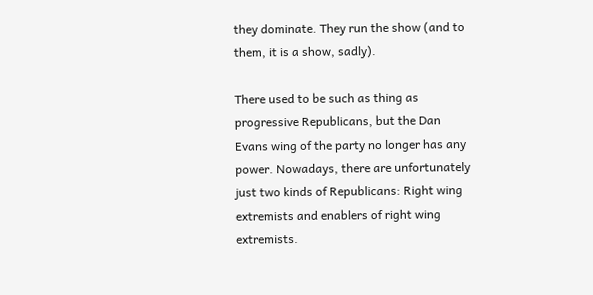they dominate. They run the show (and to them, it is a show, sadly).

There used to be such as thing as progressive Republicans, but the Dan Evans wing of the party no longer has any power. Nowadays, there are unfortunately just two kinds of Republicans: Right wing extremists and enablers of right wing extremists.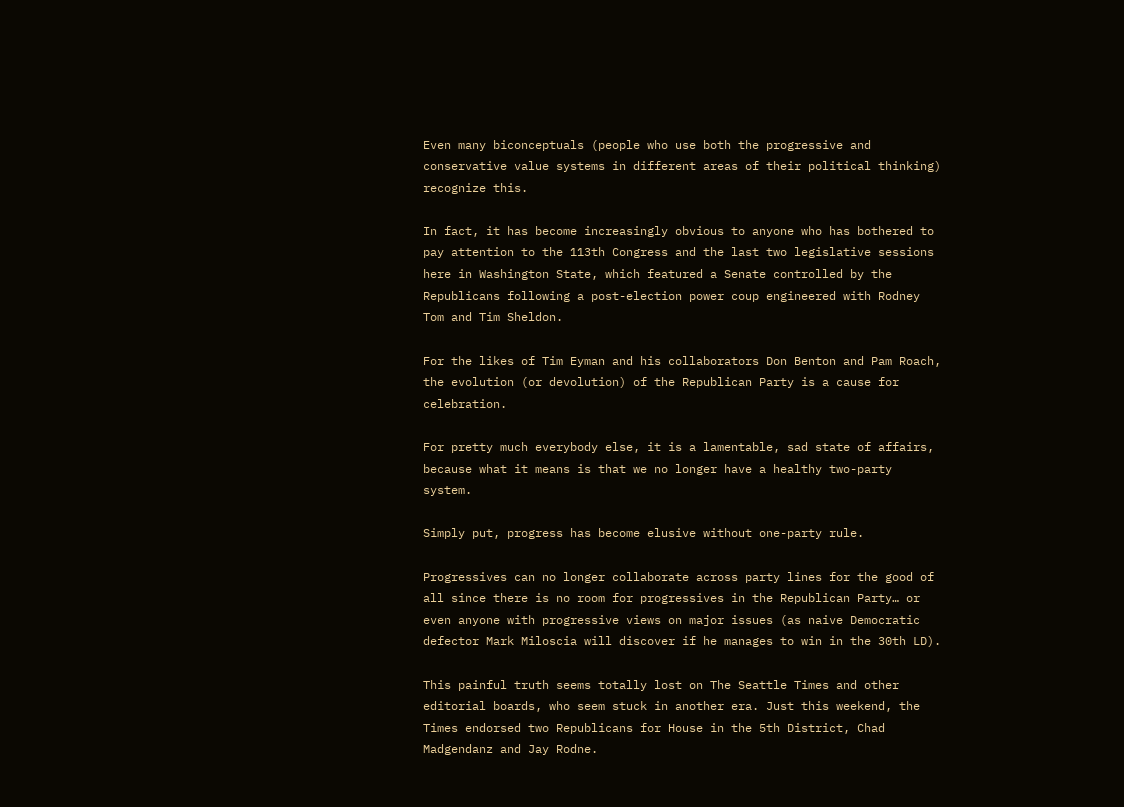Even many biconceptuals (people who use both the progressive and conservative value systems in different areas of their political thinking) recognize this.

In fact, it has become increasingly obvious to anyone who has bothered to pay attention to the 113th Congress and the last two legislative sessions here in Washington State, which featured a Senate controlled by the Republicans following a post-election power coup engineered with Rodney Tom and Tim Sheldon.

For the likes of Tim Eyman and his collaborators Don Benton and Pam Roach, the evolution (or devolution) of the Republican Party is a cause for celebration.

For pretty much everybody else, it is a lamentable, sad state of affairs, because what it means is that we no longer have a healthy two-party system.

Simply put, progress has become elusive without one-party rule.

Progressives can no longer collaborate across party lines for the good of all since there is no room for progressives in the Republican Party… or even anyone with progressive views on major issues (as naive Democratic defector Mark Miloscia will discover if he manages to win in the 30th LD).

This painful truth seems totally lost on The Seattle Times and other editorial boards, who seem stuck in another era. Just this weekend, the Times endorsed two Republicans for House in the 5th District, Chad Madgendanz and Jay Rodne.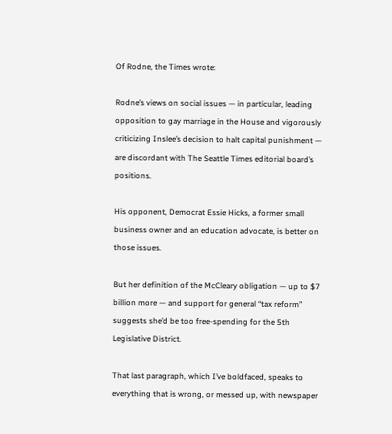Of Rodne, the Times wrote:

Rodne’s views on social issues — in particular, leading opposition to gay marriage in the House and vigorously criticizing Inslee’s decision to halt capital punishment — are discordant with The Seattle Times editorial board’s positions.

His opponent, Democrat Essie Hicks, a former small business owner and an education advocate, is better on those issues.

But her definition of the McCleary obligation — up to $7 billion more — and support for general “tax reform” suggests she’d be too free-spending for the 5th Legislative District.

That last paragraph, which I’ve boldfaced, speaks to everything that is wrong, or messed up, with newspaper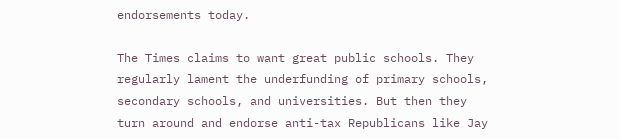endorsements today.

The Times claims to want great public schools. They regularly lament the underfunding of primary schools, secondary schools, and universities. But then they turn around and endorse anti-tax Republicans like Jay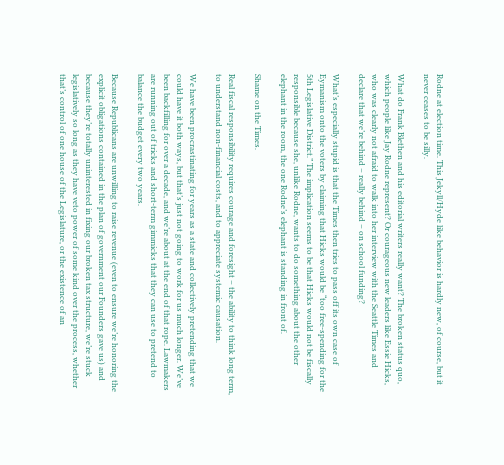Rodne at election time. This Jekyll/Hyde like behavior is hardly new, of course, but it never ceases to be silly.

What do Frank Blethen and his editorial writers really want? The broken status quo, which people like Jay Rodne represent? Or courageous new leaders like Essie Hicks, who was clearly not afraid to walk into her interview with the Seattle Times and declare that we’re behind – really behind – on school funding?

What’s especially stupid is that the Times then tries to pass off its own case of Eymanism onto the voters by claiming that Hicks would be “too free-spending for the 5th Legislative District.” The implication seems to be that Hicks would not be fiscally responsible because she, unlike Rodne, wants to do something about the other elephant in the room, the one Rodne’s elephant is standing in front of.

Shame on the Times.

Real fiscal responsibility requires courage and foresight – the ability to think long term, to understand non-financial costs, and to appreciate systemic causation.

We have been procrastinating for years as a state and collectively pretending that we could have it both ways, but that’s just not going to work for us much longer. We’ve been backfilling for over a decade, and we’re about at the end of that rope. Lawmakers are running out of tricks and short-term gimmicks that they can use to pretend to balance the budget every two years.

Because Republicans are unwilling to raise revenue (even to ensure we’re honoring the explicit obligations contained in the plan of government our Founders gave us) and because they’re totally uninterested in fixing our broken tax structure, we’re stuck legislatively so long as they have veto power of some kind over the process, whether that’s control of one house of the Legislature, or the existence of an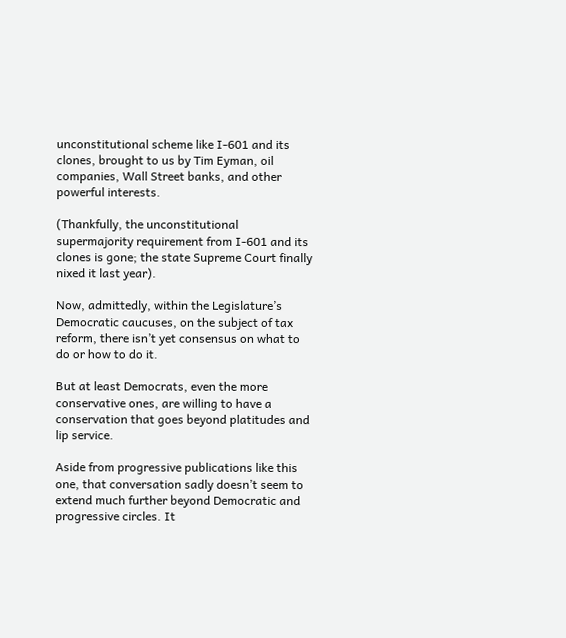unconstitutional scheme like I-601 and its clones, brought to us by Tim Eyman, oil companies, Wall Street banks, and other powerful interests.

(Thankfully, the unconstitutional supermajority requirement from I-601 and its clones is gone; the state Supreme Court finally nixed it last year).

Now, admittedly, within the Legislature’s Democratic caucuses, on the subject of tax reform, there isn’t yet consensus on what to do or how to do it.

But at least Democrats, even the more conservative ones, are willing to have a conservation that goes beyond platitudes and lip service.

Aside from progressive publications like this one, that conversation sadly doesn’t seem to extend much further beyond Democratic and progressive circles. It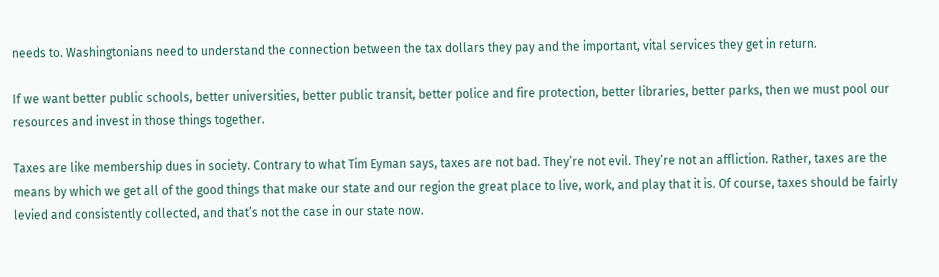needs to. Washingtonians need to understand the connection between the tax dollars they pay and the important, vital services they get in return.

If we want better public schools, better universities, better public transit, better police and fire protection, better libraries, better parks, then we must pool our resources and invest in those things together.

Taxes are like membership dues in society. Contrary to what Tim Eyman says, taxes are not bad. They’re not evil. They’re not an affliction. Rather, taxes are the means by which we get all of the good things that make our state and our region the great place to live, work, and play that it is. Of course, taxes should be fairly levied and consistently collected, and that’s not the case in our state now.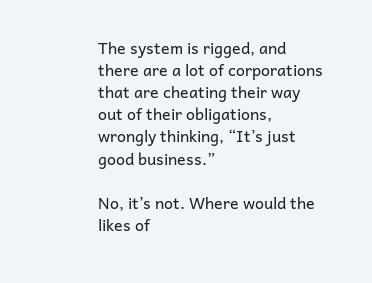The system is rigged, and there are a lot of corporations that are cheating their way out of their obligations, wrongly thinking, “It’s just good business.”

No, it’s not. Where would the likes of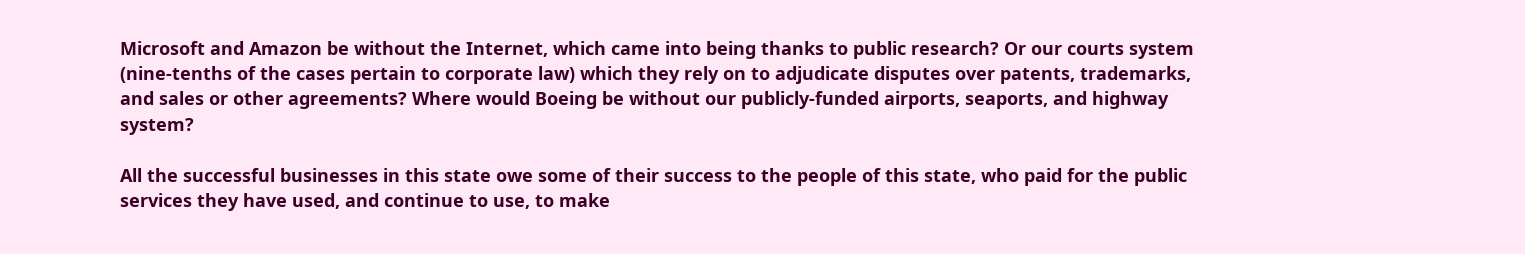Microsoft and Amazon be without the Internet, which came into being thanks to public research? Or our courts system (nine-tenths of the cases pertain to corporate law) which they rely on to adjudicate disputes over patents, trademarks, and sales or other agreements? Where would Boeing be without our publicly-funded airports, seaports, and highway system?

All the successful businesses in this state owe some of their success to the people of this state, who paid for the public services they have used, and continue to use, to make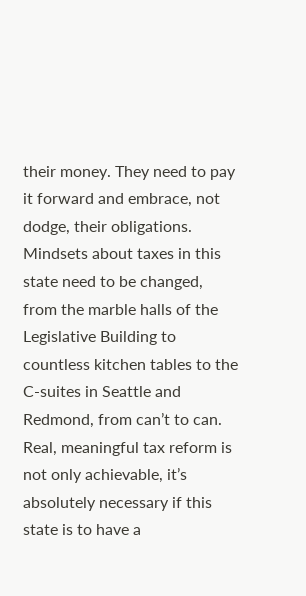their money. They need to pay it forward and embrace, not dodge, their obligations. Mindsets about taxes in this state need to be changed, from the marble halls of the Legislative Building to countless kitchen tables to the C-suites in Seattle and Redmond, from can’t to can. Real, meaningful tax reform is not only achievable, it’s absolutely necessary if this state is to have a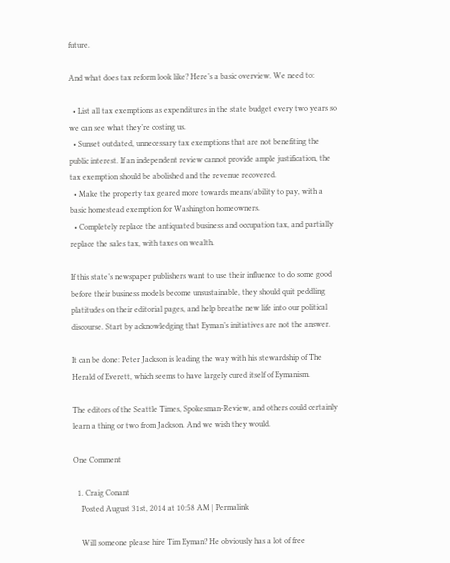future.

And what does tax reform look like? Here’s a basic overview. We need to:

  • List all tax exemptions as expenditures in the state budget every two years so we can see what they’re costing us.
  • Sunset outdated, unnecessary tax exemptions that are not benefiting the public interest. If an independent review cannot provide ample justification, the tax exemption should be abolished and the revenue recovered.
  • Make the property tax geared more towards means/ability to pay, with a basic homestead exemption for Washington homeowners.
  • Completely replace the antiquated business and occupation tax, and partially replace the sales tax, with taxes on wealth.

If this state’s newspaper publishers want to use their influence to do some good before their business models become unsustainable, they should quit peddling platitudes on their editorial pages, and help breathe new life into our political discourse. Start by acknowledging that Eyman’s initiatives are not the answer.

It can be done: Peter Jackson is leading the way with his stewardship of The Herald of Everett, which seems to have largely cured itself of Eymanism.

The editors of the Seattle Times, Spokesman-Review, and others could certainly learn a thing or two from Jackson. And we wish they would.

One Comment

  1. Craig Conant
    Posted August 31st, 2014 at 10:58 AM | Permalink

    Will someone please hire Tim Eyman? He obviously has a lot of free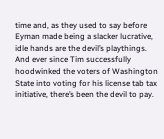time and, as they used to say before Eyman made being a slacker lucrative, idle hands are the devil’s playthings. And ever since Tim successfully hoodwinked the voters of Washington State into voting for his license tab tax initiative, there’s been the devil to pay.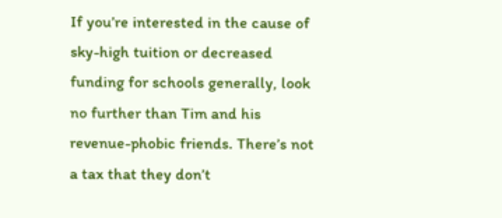If you’re interested in the cause of sky-high tuition or decreased funding for schools generally, look no further than Tim and his revenue-phobic friends. There’s not a tax that they don’t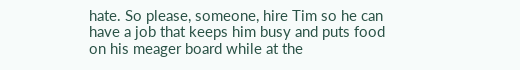hate. So please, someone, hire Tim so he can have a job that keeps him busy and puts food on his meager board while at the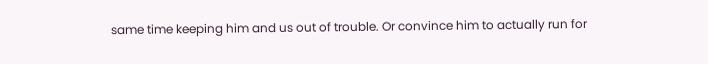same time keeping him and us out of trouble. Or convince him to actually run for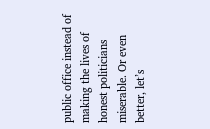public office instead of making the lives of honest politicians miserable. Or even better, let’s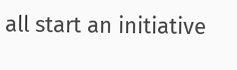all start an initiative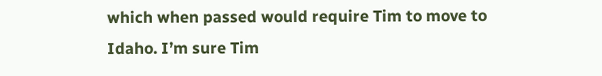which when passed would require Tim to move to Idaho. I’m sure Tim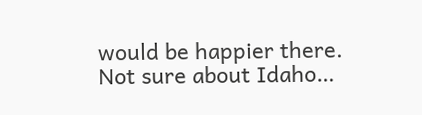would be happier there. Not sure about Idaho…